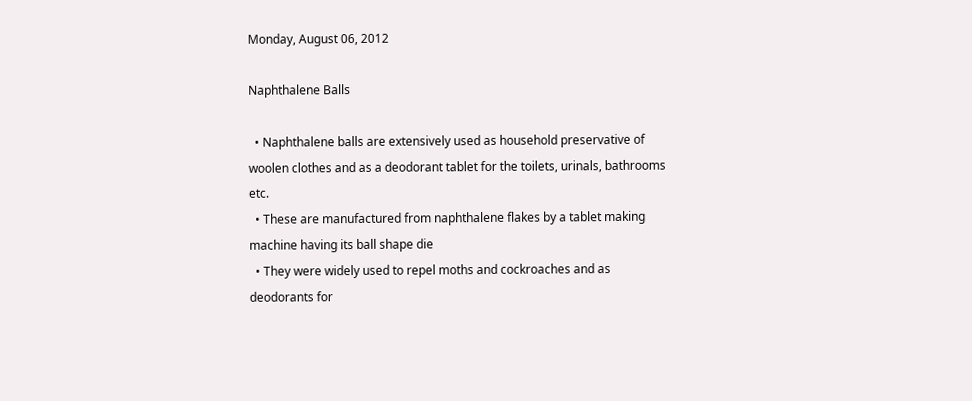Monday, August 06, 2012

Naphthalene Balls

  • Naphthalene balls are extensively used as household preservative of woolen clothes and as a deodorant tablet for the toilets, urinals, bathrooms etc.
  • These are manufactured from naphthalene flakes by a tablet making machine having its ball shape die
  • They were widely used to repel moths and cockroaches and as deodorants for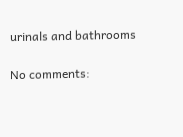urinals and bathrooms

No comments: